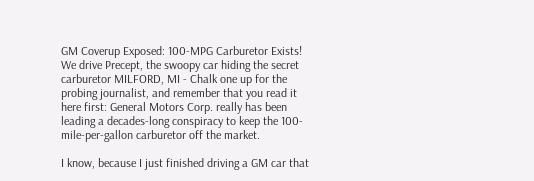GM Coverup Exposed: 100-MPG Carburetor Exists! We drive Precept, the swoopy car hiding the secret carburetor MILFORD, MI - Chalk one up for the probing journalist, and remember that you read it here first: General Motors Corp. really has been leading a decades-long conspiracy to keep the 100-mile-per-gallon carburetor off the market.

I know, because I just finished driving a GM car that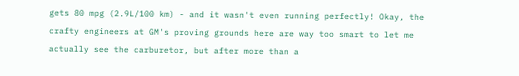gets 80 mpg (2.9L/100 km) - and it wasn't even running perfectly! Okay, the crafty engineers at GM's proving grounds here are way too smart to let me actually see the carburetor, but after more than a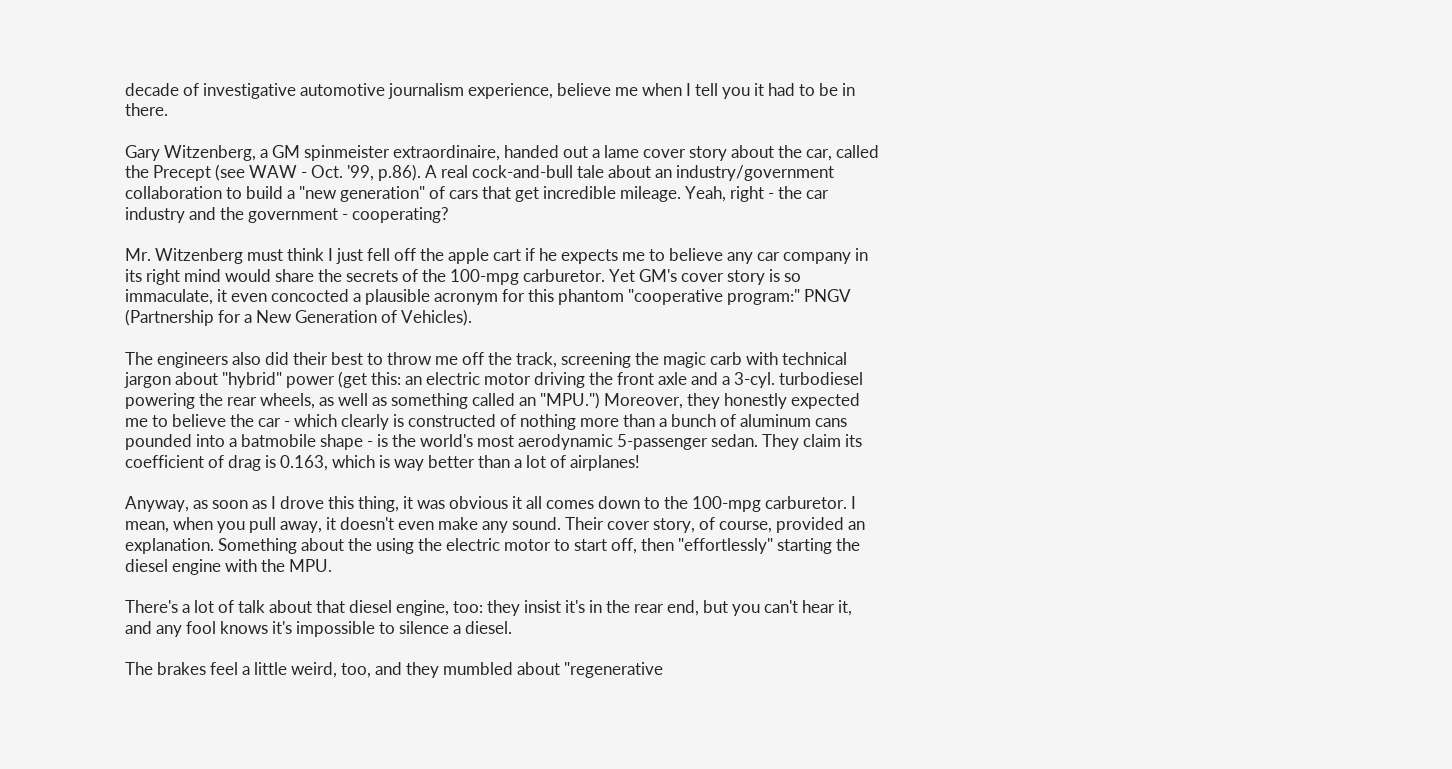decade of investigative automotive journalism experience, believe me when I tell you it had to be in there.

Gary Witzenberg, a GM spinmeister extraordinaire, handed out a lame cover story about the car, called the Precept (see WAW - Oct. '99, p.86). A real cock-and-bull tale about an industry/government collaboration to build a "new generation" of cars that get incredible mileage. Yeah, right - the car industry and the government - cooperating?

Mr. Witzenberg must think I just fell off the apple cart if he expects me to believe any car company in its right mind would share the secrets of the 100-mpg carburetor. Yet GM's cover story is so immaculate, it even concocted a plausible acronym for this phantom "cooperative program:" PNGV (Partnership for a New Generation of Vehicles).

The engineers also did their best to throw me off the track, screening the magic carb with technical jargon about "hybrid" power (get this: an electric motor driving the front axle and a 3-cyl. turbodiesel powering the rear wheels, as well as something called an "MPU.") Moreover, they honestly expected me to believe the car - which clearly is constructed of nothing more than a bunch of aluminum cans pounded into a batmobile shape - is the world's most aerodynamic 5-passenger sedan. They claim its coefficient of drag is 0.163, which is way better than a lot of airplanes!

Anyway, as soon as I drove this thing, it was obvious it all comes down to the 100-mpg carburetor. I mean, when you pull away, it doesn't even make any sound. Their cover story, of course, provided an explanation. Something about the using the electric motor to start off, then "effortlessly" starting the diesel engine with the MPU.

There's a lot of talk about that diesel engine, too: they insist it's in the rear end, but you can't hear it, and any fool knows it's impossible to silence a diesel.

The brakes feel a little weird, too, and they mumbled about "regenerative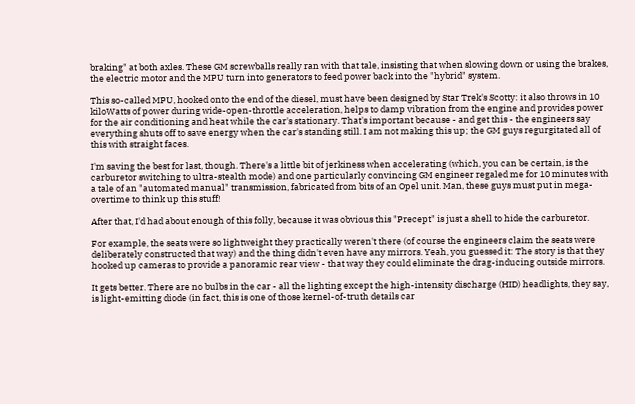braking" at both axles. These GM screwballs really ran with that tale, insisting that when slowing down or using the brakes, the electric motor and the MPU turn into generators to feed power back into the "hybrid" system.

This so-called MPU, hooked onto the end of the diesel, must have been designed by Star Trek's Scotty: it also throws in 10 kiloWatts of power during wide-open-throttle acceleration, helps to damp vibration from the engine and provides power for the air conditioning and heat while the car's stationary. That's important because - and get this - the engineers say everything shuts off to save energy when the car's standing still. I am not making this up; the GM guys regurgitated all of this with straight faces.

I'm saving the best for last, though. There's a little bit of jerkiness when accelerating (which, you can be certain, is the carburetor switching to ultra-stealth mode) and one particularly convincing GM engineer regaled me for 10 minutes with a tale of an "automated manual" transmission, fabricated from bits of an Opel unit. Man, these guys must put in mega-overtime to think up this stuff!

After that, I'd had about enough of this folly, because it was obvious this "Precept" is just a shell to hide the carburetor.

For example, the seats were so lightweight they practically weren't there (of course the engineers claim the seats were deliberately constructed that way) and the thing didn't even have any mirrors. Yeah, you guessed it: The story is that they hooked up cameras to provide a panoramic rear view - that way they could eliminate the drag-inducing outside mirrors.

It gets better. There are no bulbs in the car - all the lighting except the high-intensity discharge (HID) headlights, they say, is light-emitting diode (in fact, this is one of those kernel-of-truth details car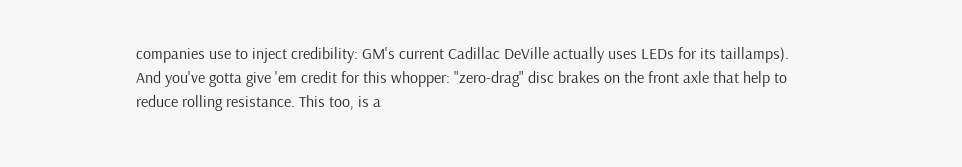companies use to inject credibility: GM's current Cadillac DeVille actually uses LEDs for its taillamps). And you've gotta give 'em credit for this whopper: "zero-drag" disc brakes on the front axle that help to reduce rolling resistance. This too, is a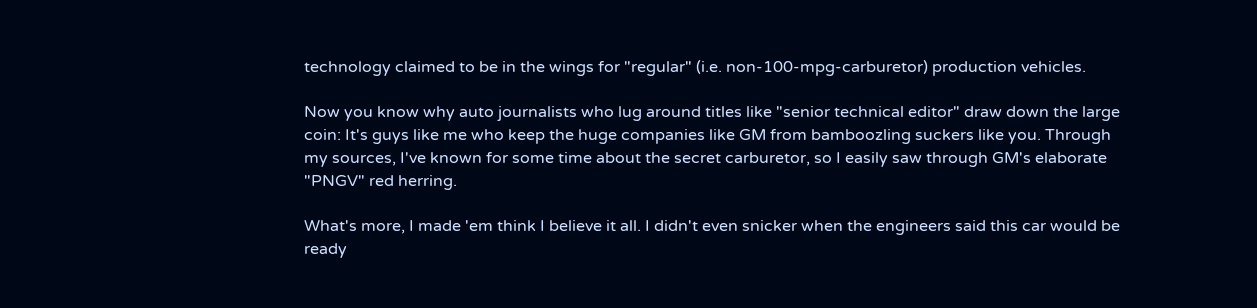technology claimed to be in the wings for "regular" (i.e. non-100-mpg-carburetor) production vehicles.

Now you know why auto journalists who lug around titles like "senior technical editor" draw down the large coin: It's guys like me who keep the huge companies like GM from bamboozling suckers like you. Through my sources, I've known for some time about the secret carburetor, so I easily saw through GM's elaborate "PNGV" red herring.

What's more, I made 'em think I believe it all. I didn't even snicker when the engineers said this car would be ready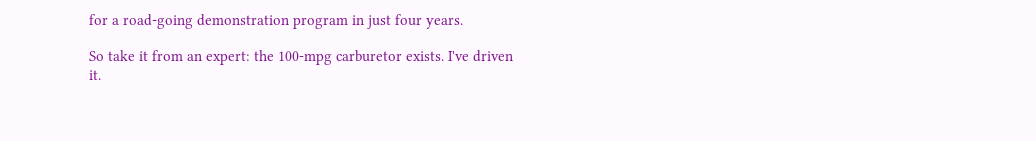for a road-going demonstration program in just four years.

So take it from an expert: the 100-mpg carburetor exists. I've driven it.